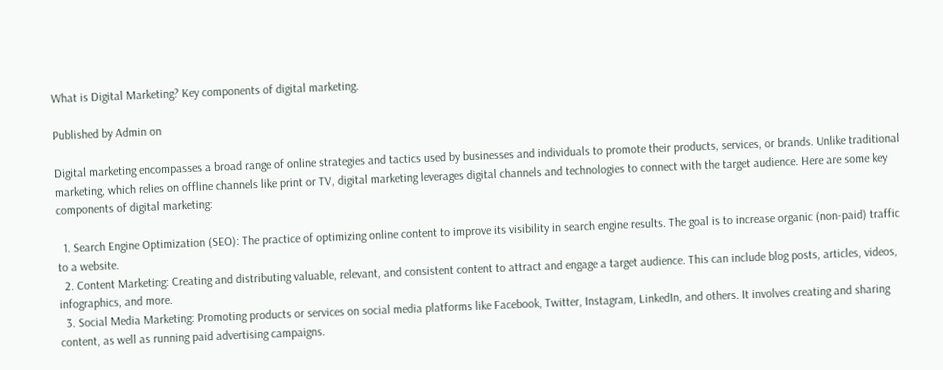What is Digital Marketing? Key components of digital marketing.

Published by Admin on

Digital marketing encompasses a broad range of online strategies and tactics used by businesses and individuals to promote their products, services, or brands. Unlike traditional marketing, which relies on offline channels like print or TV, digital marketing leverages digital channels and technologies to connect with the target audience. Here are some key components of digital marketing:

  1. Search Engine Optimization (SEO): The practice of optimizing online content to improve its visibility in search engine results. The goal is to increase organic (non-paid) traffic to a website.
  2. Content Marketing: Creating and distributing valuable, relevant, and consistent content to attract and engage a target audience. This can include blog posts, articles, videos, infographics, and more.
  3. Social Media Marketing: Promoting products or services on social media platforms like Facebook, Twitter, Instagram, LinkedIn, and others. It involves creating and sharing content, as well as running paid advertising campaigns.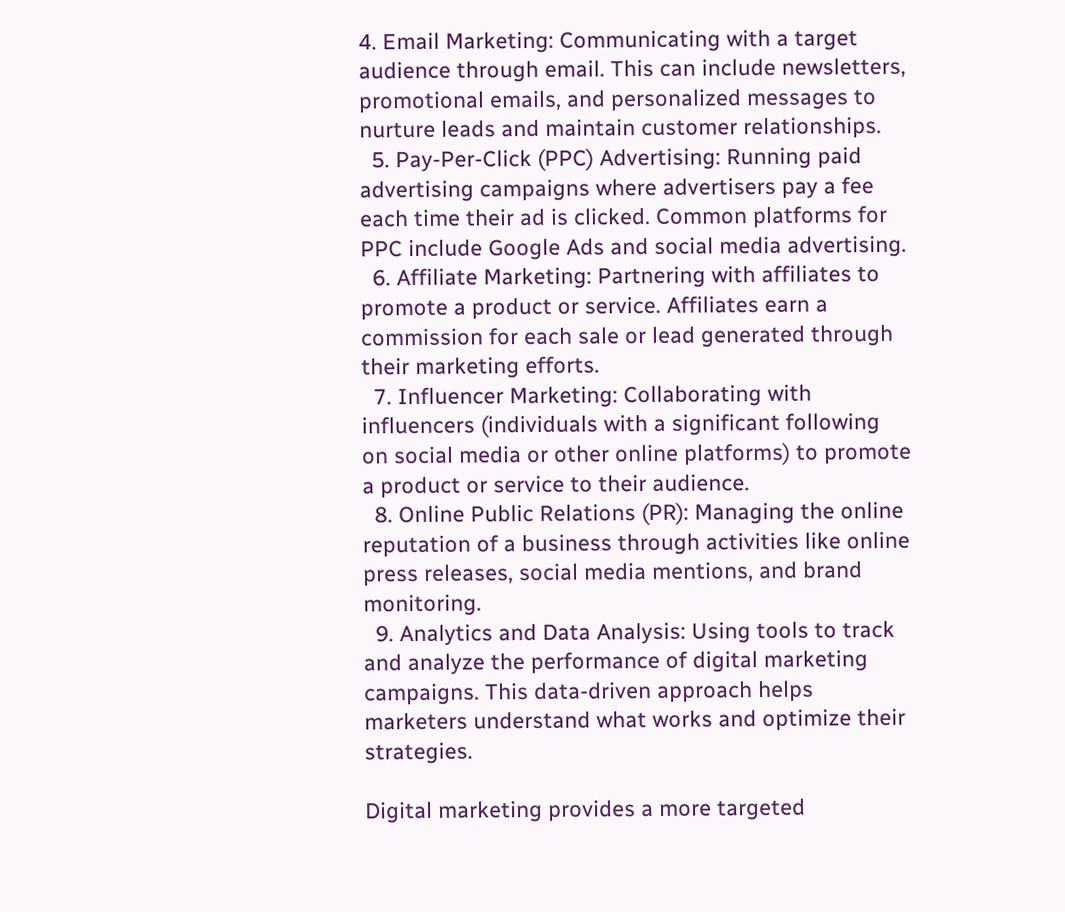4. Email Marketing: Communicating with a target audience through email. This can include newsletters, promotional emails, and personalized messages to nurture leads and maintain customer relationships.
  5. Pay-Per-Click (PPC) Advertising: Running paid advertising campaigns where advertisers pay a fee each time their ad is clicked. Common platforms for PPC include Google Ads and social media advertising.
  6. Affiliate Marketing: Partnering with affiliates to promote a product or service. Affiliates earn a commission for each sale or lead generated through their marketing efforts.
  7. Influencer Marketing: Collaborating with influencers (individuals with a significant following on social media or other online platforms) to promote a product or service to their audience.
  8. Online Public Relations (PR): Managing the online reputation of a business through activities like online press releases, social media mentions, and brand monitoring.
  9. Analytics and Data Analysis: Using tools to track and analyze the performance of digital marketing campaigns. This data-driven approach helps marketers understand what works and optimize their strategies.

Digital marketing provides a more targeted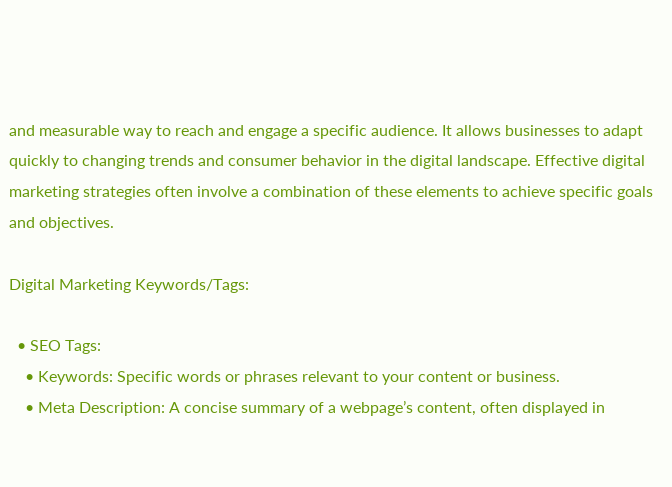and measurable way to reach and engage a specific audience. It allows businesses to adapt quickly to changing trends and consumer behavior in the digital landscape. Effective digital marketing strategies often involve a combination of these elements to achieve specific goals and objectives.

Digital Marketing Keywords/Tags:

  • SEO Tags:
    • Keywords: Specific words or phrases relevant to your content or business.
    • Meta Description: A concise summary of a webpage’s content, often displayed in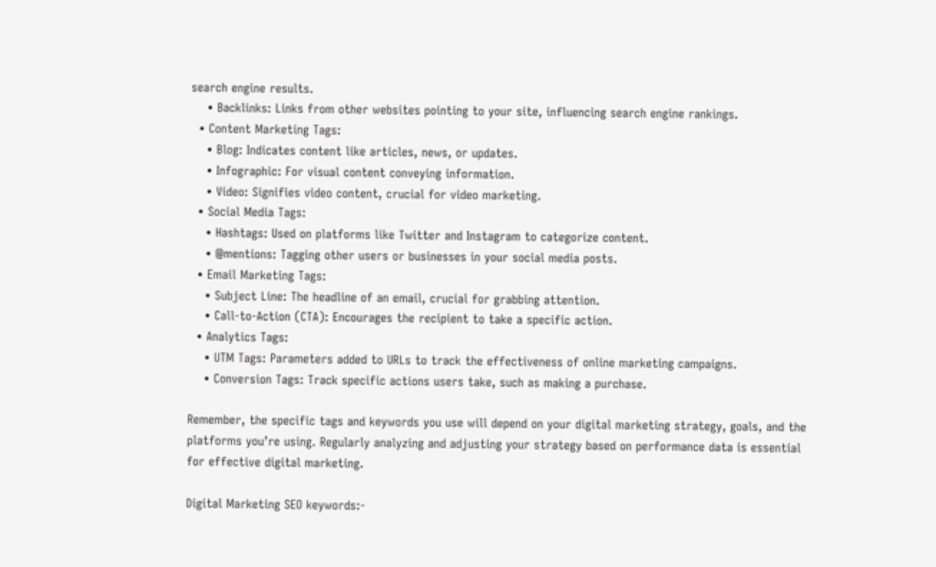search engine results.
    • Backlinks: Links from other websites pointing to your site, influencing search engine rankings.
  • Content Marketing Tags:
    • Blog: Indicates content like articles, news, or updates.
    • Infographic: For visual content conveying information.
    • Video: Signifies video content, crucial for video marketing.
  • Social Media Tags:
    • Hashtags: Used on platforms like Twitter and Instagram to categorize content.
    • @mentions: Tagging other users or businesses in your social media posts.
  • Email Marketing Tags:
    • Subject Line: The headline of an email, crucial for grabbing attention.
    • Call-to-Action (CTA): Encourages the recipient to take a specific action.
  • Analytics Tags:
    • UTM Tags: Parameters added to URLs to track the effectiveness of online marketing campaigns.
    • Conversion Tags: Track specific actions users take, such as making a purchase.

Remember, the specific tags and keywords you use will depend on your digital marketing strategy, goals, and the platforms you’re using. Regularly analyzing and adjusting your strategy based on performance data is essential for effective digital marketing.

Digital Marketing SEO keywords:-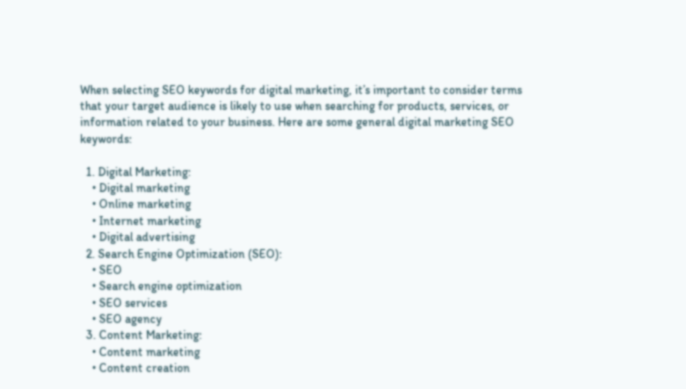When selecting SEO keywords for digital marketing, it’s important to consider terms that your target audience is likely to use when searching for products, services, or information related to your business. Here are some general digital marketing SEO keywords:

  1. Digital Marketing:
    • Digital marketing
    • Online marketing
    • Internet marketing
    • Digital advertising
  2. Search Engine Optimization (SEO):
    • SEO
    • Search engine optimization
    • SEO services
    • SEO agency
  3. Content Marketing:
    • Content marketing
    • Content creation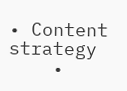• Content strategy
    •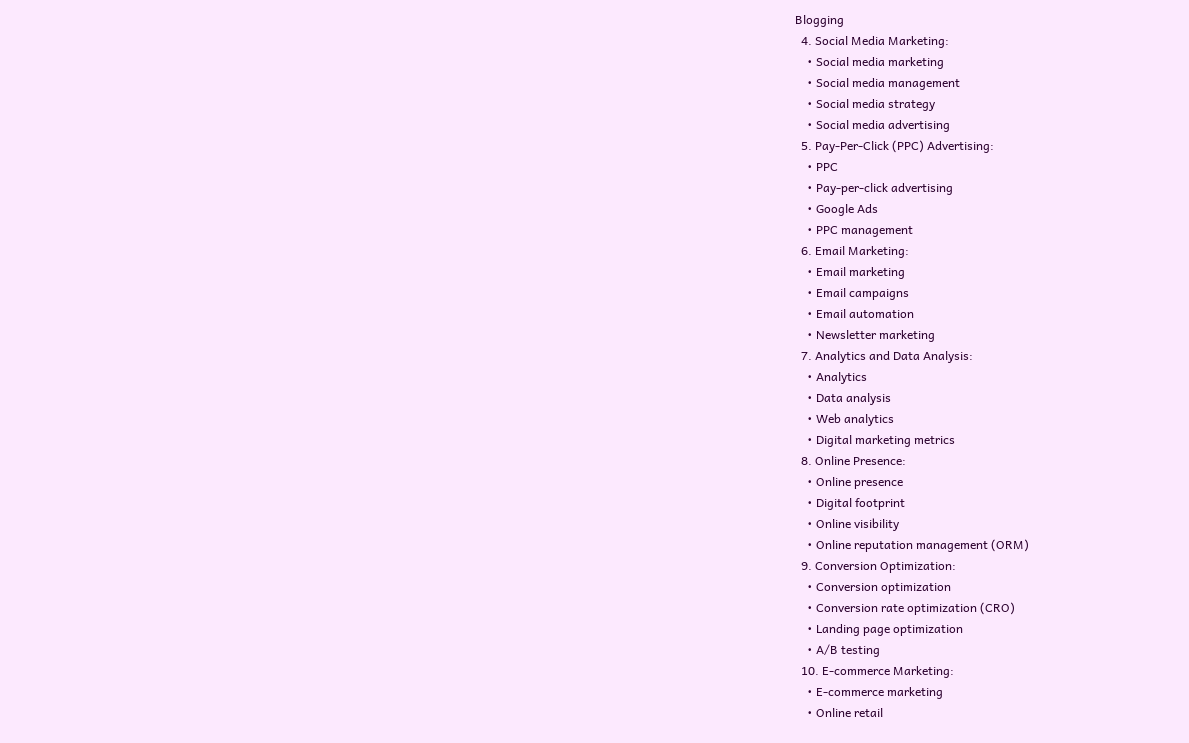Blogging
  4. Social Media Marketing:
    • Social media marketing
    • Social media management
    • Social media strategy
    • Social media advertising
  5. Pay-Per-Click (PPC) Advertising:
    • PPC
    • Pay-per-click advertising
    • Google Ads
    • PPC management
  6. Email Marketing:
    • Email marketing
    • Email campaigns
    • Email automation
    • Newsletter marketing
  7. Analytics and Data Analysis:
    • Analytics
    • Data analysis
    • Web analytics
    • Digital marketing metrics
  8. Online Presence:
    • Online presence
    • Digital footprint
    • Online visibility
    • Online reputation management (ORM)
  9. Conversion Optimization:
    • Conversion optimization
    • Conversion rate optimization (CRO)
    • Landing page optimization
    • A/B testing
  10. E-commerce Marketing:
    • E-commerce marketing
    • Online retail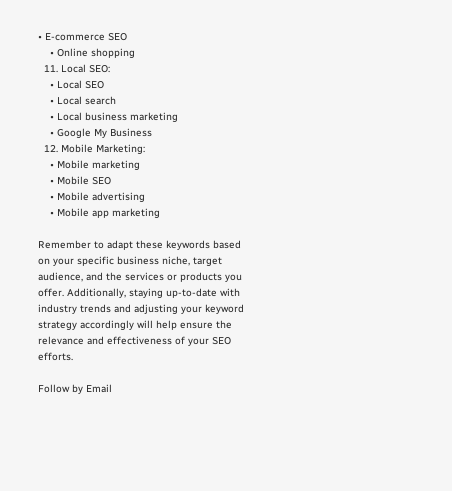• E-commerce SEO
    • Online shopping
  11. Local SEO:
    • Local SEO
    • Local search
    • Local business marketing
    • Google My Business
  12. Mobile Marketing:
    • Mobile marketing
    • Mobile SEO
    • Mobile advertising
    • Mobile app marketing

Remember to adapt these keywords based on your specific business niche, target audience, and the services or products you offer. Additionally, staying up-to-date with industry trends and adjusting your keyword strategy accordingly will help ensure the relevance and effectiveness of your SEO efforts.

Follow by Email